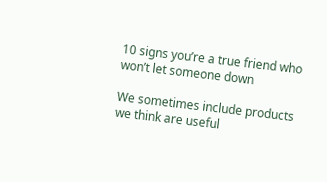10 signs you’re a true friend who won’t let someone down

We sometimes include products we think are useful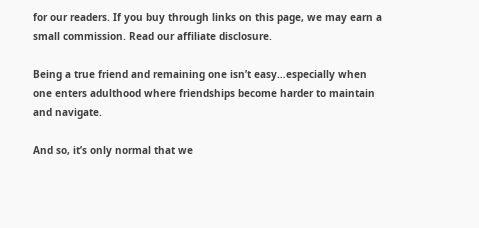for our readers. If you buy through links on this page, we may earn a small commission. Read our affiliate disclosure.

Being a true friend and remaining one isn’t easy…especially when one enters adulthood where friendships become harder to maintain and navigate.

And so, it’s only normal that we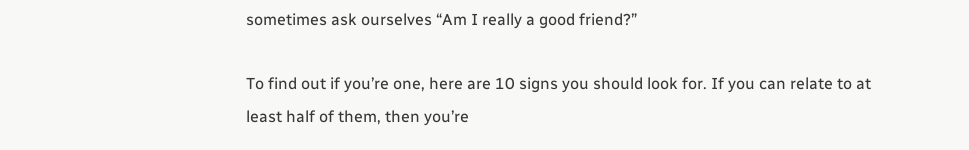sometimes ask ourselves “Am I really a good friend?”

To find out if you’re one, here are 10 signs you should look for. If you can relate to at least half of them, then you’re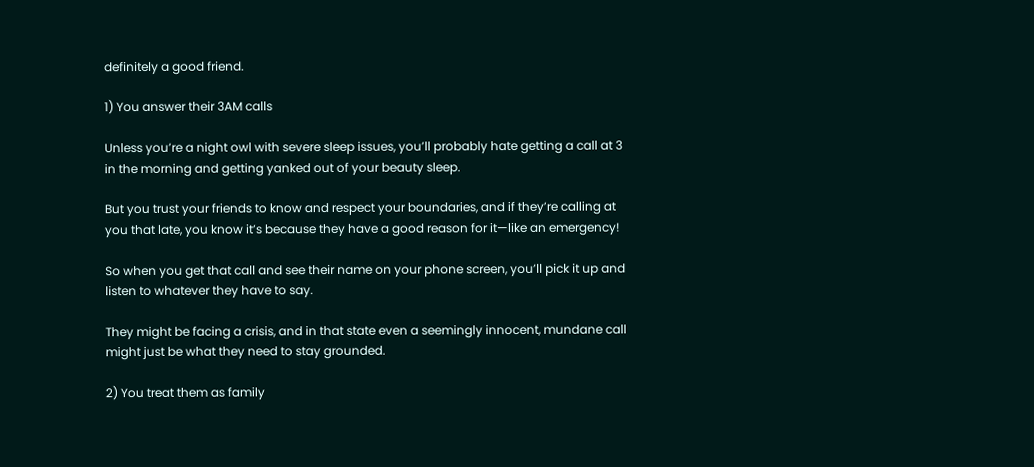definitely a good friend.

1) You answer their 3AM calls

Unless you’re a night owl with severe sleep issues, you’ll probably hate getting a call at 3 in the morning and getting yanked out of your beauty sleep.

But you trust your friends to know and respect your boundaries, and if they’re calling at you that late, you know it’s because they have a good reason for it—like an emergency!

So when you get that call and see their name on your phone screen, you’ll pick it up and listen to whatever they have to say.

They might be facing a crisis, and in that state even a seemingly innocent, mundane call might just be what they need to stay grounded.

2) You treat them as family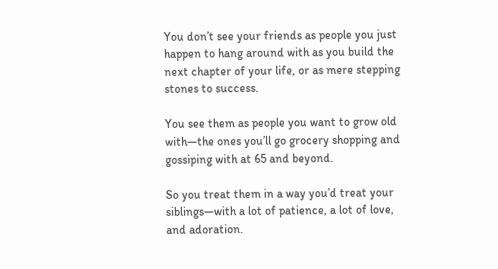You don’t see your friends as people you just happen to hang around with as you build the next chapter of your life, or as mere stepping stones to success.

You see them as people you want to grow old with—the ones you’ll go grocery shopping and gossiping with at 65 and beyond.

So you treat them in a way you’d treat your siblings—with a lot of patience, a lot of love, and adoration.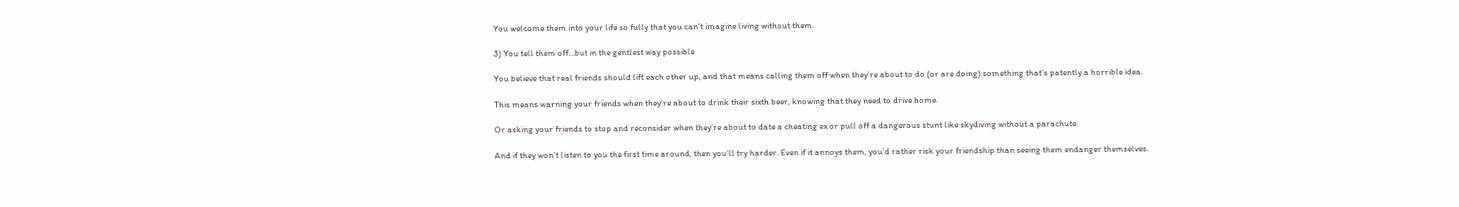You welcome them into your life so fully that you can’t imagine living without them.

3) You tell them off…but in the gentlest way possible

You believe that real friends should lift each other up, and that means calling them off when they’re about to do (or are doing) something that’s patently a horrible idea.

This means warning your friends when they’re about to drink their sixth beer, knowing that they need to drive home.

Or asking your friends to stop and reconsider when they’re about to date a cheating ex or pull off a dangerous stunt like skydiving without a parachute.

And if they won’t listen to you the first time around, then you’ll try harder. Even if it annoys them, you’d rather risk your friendship than seeing them endanger themselves.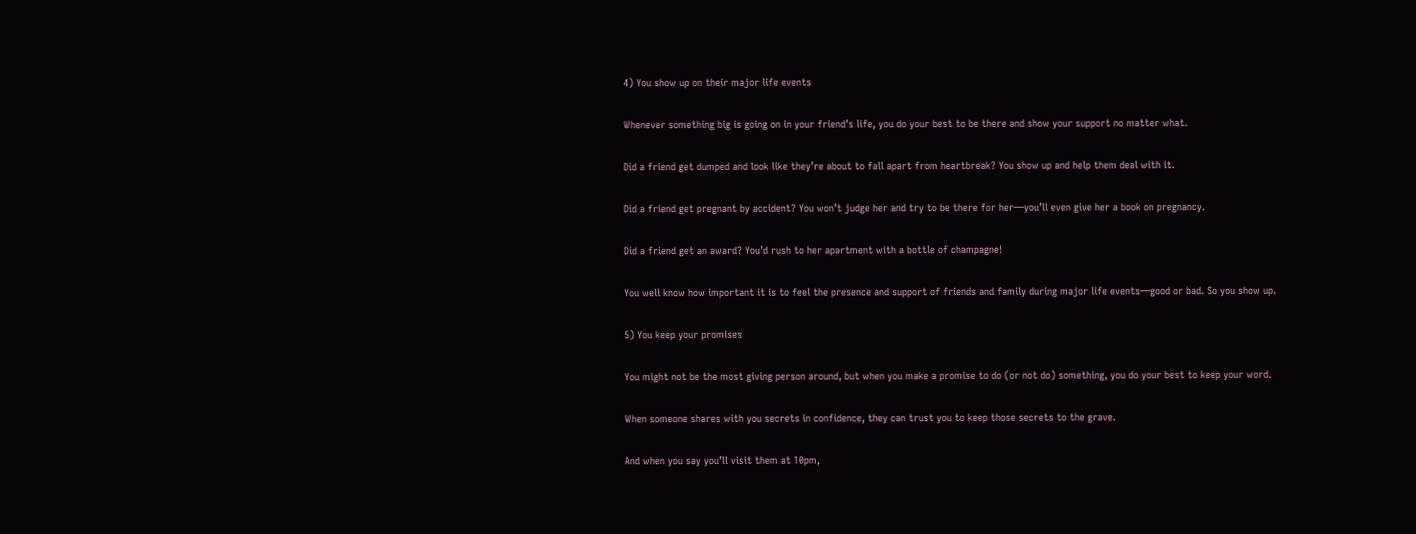4) You show up on their major life events

Whenever something big is going on in your friend’s life, you do your best to be there and show your support no matter what.

Did a friend get dumped and look like they’re about to fall apart from heartbreak? You show up and help them deal with it.

Did a friend get pregnant by accident? You won’t judge her and try to be there for her—you’ll even give her a book on pregnancy.

Did a friend get an award? You’d rush to her apartment with a bottle of champagne!

You well know how important it is to feel the presence and support of friends and family during major life events—good or bad. So you show up.

5) You keep your promises

You might not be the most giving person around, but when you make a promise to do (or not do) something, you do your best to keep your word.

When someone shares with you secrets in confidence, they can trust you to keep those secrets to the grave.

And when you say you’ll visit them at 10pm,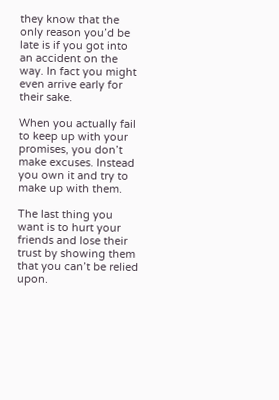they know that the only reason you’d be late is if you got into an accident on the way. In fact you might even arrive early for their sake.

When you actually fail to keep up with your promises, you don’t make excuses. Instead you own it and try to make up with them.

The last thing you want is to hurt your friends and lose their trust by showing them that you can’t be relied upon.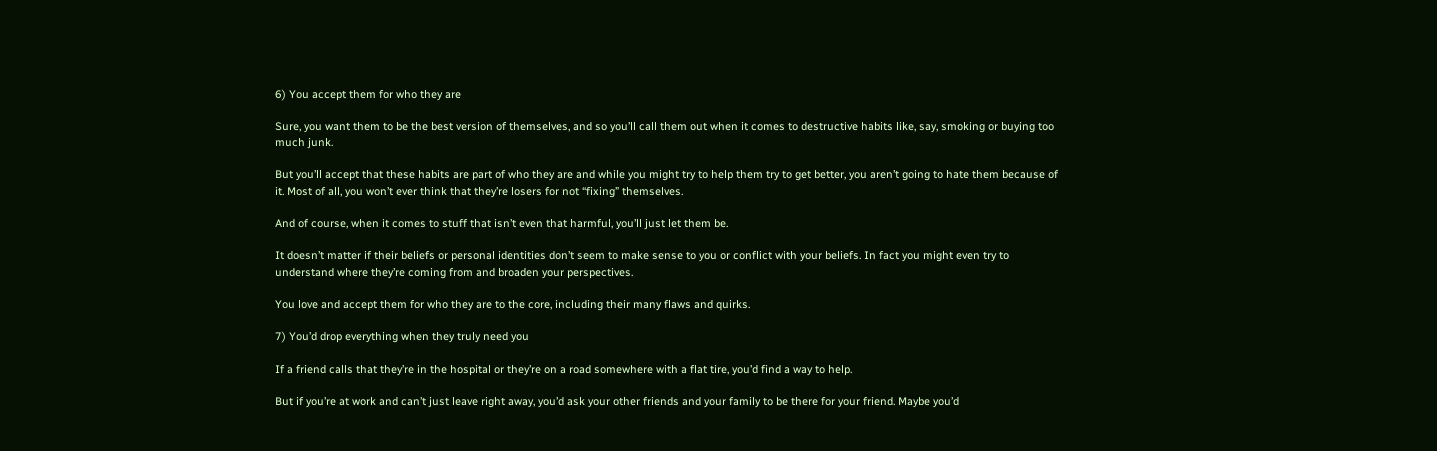6) You accept them for who they are

Sure, you want them to be the best version of themselves, and so you’ll call them out when it comes to destructive habits like, say, smoking or buying too much junk.

But you’ll accept that these habits are part of who they are and while you might try to help them try to get better, you aren’t going to hate them because of it. Most of all, you won’t ever think that they’re losers for not “fixing” themselves.

And of course, when it comes to stuff that isn’t even that harmful, you’ll just let them be.

It doesn’t matter if their beliefs or personal identities don’t seem to make sense to you or conflict with your beliefs. In fact you might even try to understand where they’re coming from and broaden your perspectives.

You love and accept them for who they are to the core, including their many flaws and quirks.

7) You’d drop everything when they truly need you

If a friend calls that they’re in the hospital or they’re on a road somewhere with a flat tire, you’d find a way to help.

But if you’re at work and can’t just leave right away, you’d ask your other friends and your family to be there for your friend. Maybe you’d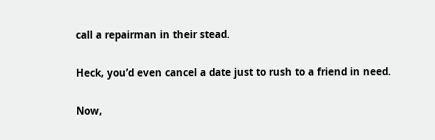call a repairman in their stead.

Heck, you’d even cancel a date just to rush to a friend in need.

Now,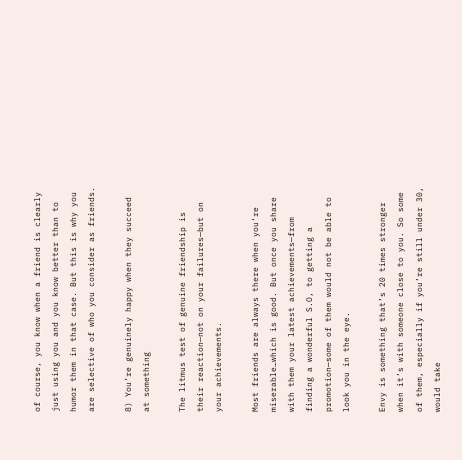of course, you know when a friend is clearly just using you and you know better than to humor them in that case. But this is why you are selective of who you consider as friends.

8) You’re genuinely happy when they succeed at something

The litmus test of genuine friendship is their reaction—not on your failures—but on your achievements.

Most friends are always there when you’re miserable…which is good. But once you share with them your latest achievements—from finding a wonderful S.O, to getting a promotion—some of them would not be able to look you in the eye.

Envy is something that’s 20 times stronger when it’s with someone close to you. So some of them, especially if you’re still under 30, would take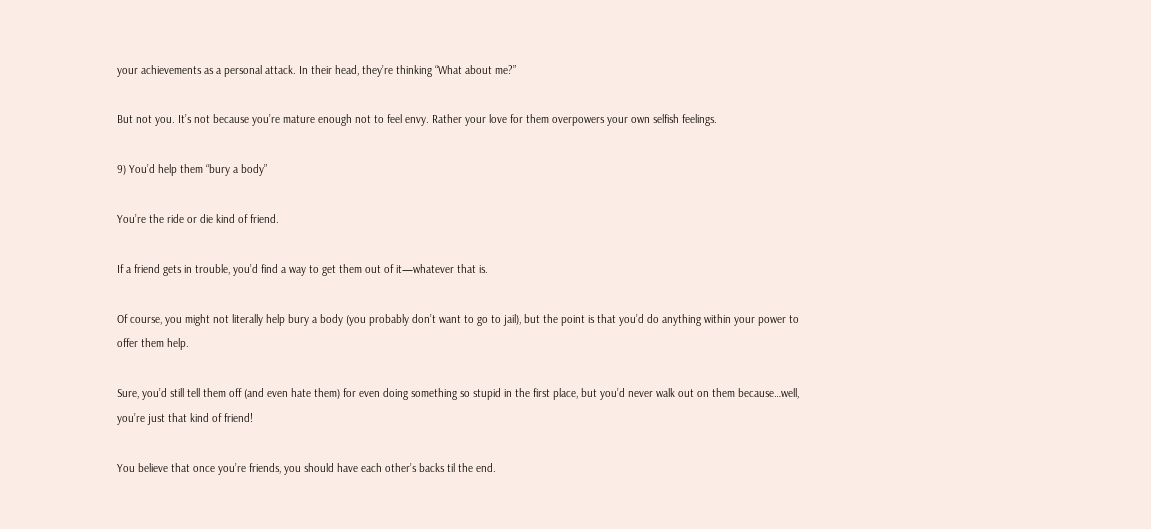your achievements as a personal attack. In their head, they’re thinking “What about me?”

But not you. It’s not because you’re mature enough not to feel envy. Rather your love for them overpowers your own selfish feelings.

9) You’d help them “bury a body”

You’re the ride or die kind of friend.

If a friend gets in trouble, you’d find a way to get them out of it—whatever that is.

Of course, you might not literally help bury a body (you probably don’t want to go to jail), but the point is that you’d do anything within your power to offer them help.

Sure, you’d still tell them off (and even hate them) for even doing something so stupid in the first place, but you’d never walk out on them because…well, you’re just that kind of friend!

You believe that once you’re friends, you should have each other’s backs til the end.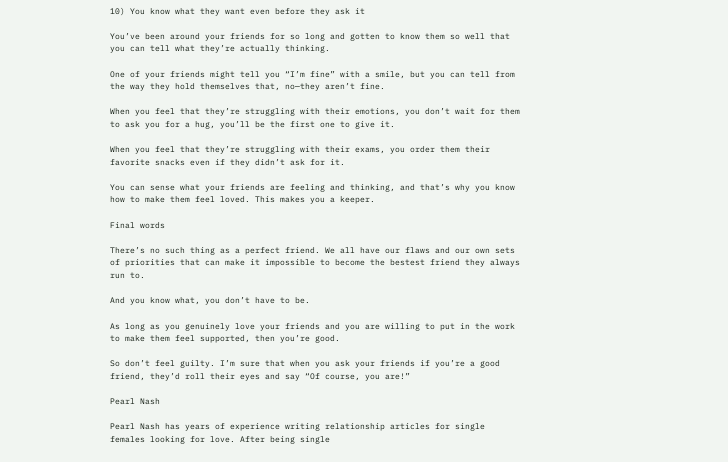10) You know what they want even before they ask it

You’ve been around your friends for so long and gotten to know them so well that you can tell what they’re actually thinking.

One of your friends might tell you “I’m fine” with a smile, but you can tell from the way they hold themselves that, no—they aren’t fine.

When you feel that they’re struggling with their emotions, you don’t wait for them to ask you for a hug, you’ll be the first one to give it.

When you feel that they’re struggling with their exams, you order them their favorite snacks even if they didn’t ask for it.

You can sense what your friends are feeling and thinking, and that’s why you know how to make them feel loved. This makes you a keeper.

Final words

There’s no such thing as a perfect friend. We all have our flaws and our own sets of priorities that can make it impossible to become the bestest friend they always run to.

And you know what, you don’t have to be.

As long as you genuinely love your friends and you are willing to put in the work to make them feel supported, then you’re good.

So don’t feel guilty. I’m sure that when you ask your friends if you’re a good friend, they’d roll their eyes and say “Of course, you are!”

Pearl Nash

Pearl Nash has years of experience writing relationship articles for single females looking for love. After being single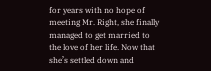for years with no hope of meeting Mr. Right, she finally managed to get married to the love of her life. Now that she’s settled down and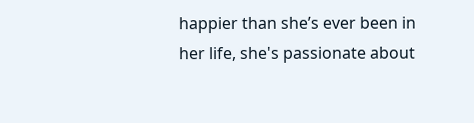happier than she’s ever been in her life, she's passionate about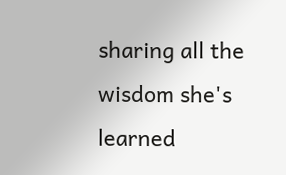sharing all the wisdom she's learned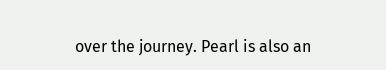over the journey. Pearl is also an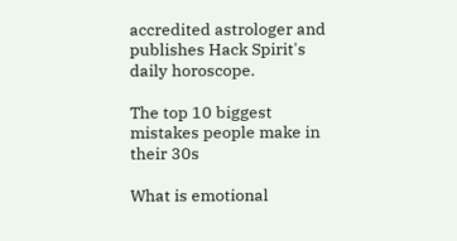accredited astrologer and publishes Hack Spirit's daily horoscope.

The top 10 biggest mistakes people make in their 30s

What is emotional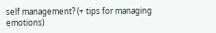self management? (+ tips for managing emotions)